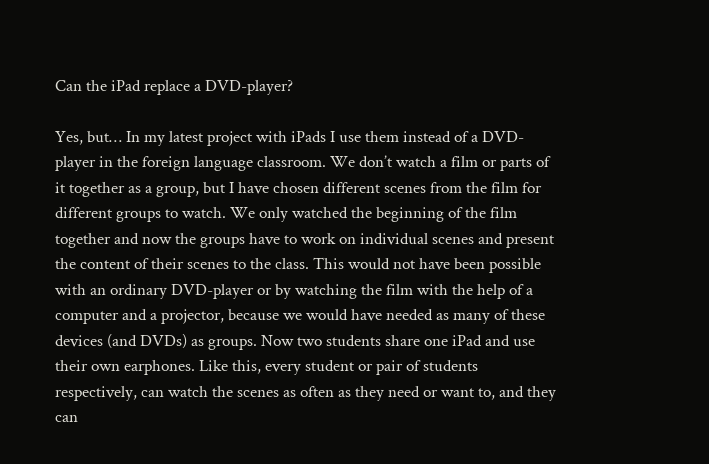Can the iPad replace a DVD-player?

Yes, but… In my latest project with iPads I use them instead of a DVD-player in the foreign language classroom. We don’t watch a film or parts of it together as a group, but I have chosen different scenes from the film for different groups to watch. We only watched the beginning of the film together and now the groups have to work on individual scenes and present the content of their scenes to the class. This would not have been possible with an ordinary DVD-player or by watching the film with the help of a computer and a projector, because we would have needed as many of these devices (and DVDs) as groups. Now two students share one iPad and use their own earphones. Like this, every student or pair of students respectively, can watch the scenes as often as they need or want to, and they can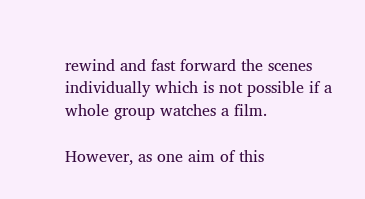rewind and fast forward the scenes individually which is not possible if a whole group watches a film.

However, as one aim of this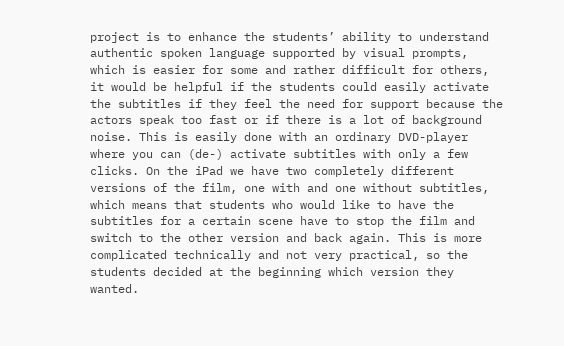project is to enhance the students’ ability to understand authentic spoken language supported by visual prompts, which is easier for some and rather difficult for others, it would be helpful if the students could easily activate the subtitles if they feel the need for support because the actors speak too fast or if there is a lot of background noise. This is easily done with an ordinary DVD-player where you can (de-) activate subtitles with only a few clicks. On the iPad we have two completely different versions of the film, one with and one without subtitles, which means that students who would like to have the subtitles for a certain scene have to stop the film and switch to the other version and back again. This is more complicated technically and not very practical, so the students decided at the beginning which version they wanted.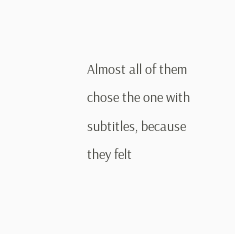Almost all of them chose the one with subtitles, because they felt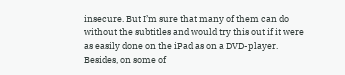insecure. But I’m sure that many of them can do without the subtitles and would try this out if it were as easily done on the iPad as on a DVD-player. Besides, on some of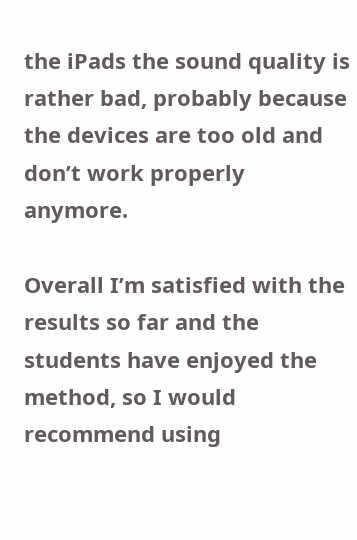the iPads the sound quality is rather bad, probably because the devices are too old and don’t work properly anymore.

Overall I’m satisfied with the results so far and the students have enjoyed the method, so I would recommend using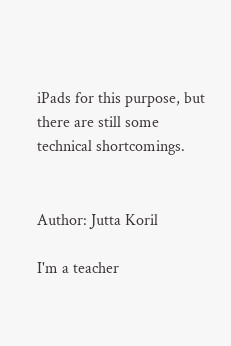iPads for this purpose, but there are still some technical shortcomings.


Author: Jutta Koril

I'm a teacher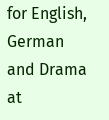for English, German and Drama at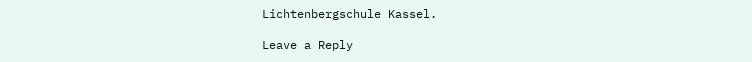Lichtenbergschule Kassel.

Leave a Reply